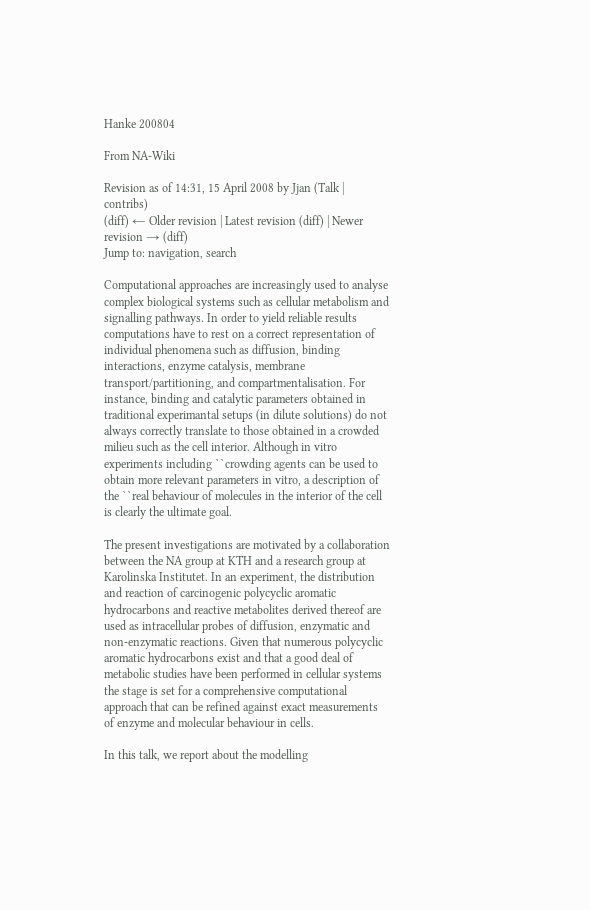Hanke 200804

From NA-Wiki

Revision as of 14:31, 15 April 2008 by Jjan (Talk | contribs)
(diff) ← Older revision | Latest revision (diff) | Newer revision → (diff)
Jump to: navigation, search

Computational approaches are increasingly used to analyse complex biological systems such as cellular metabolism and signalling pathways. In order to yield reliable results computations have to rest on a correct representation of individual phenomena such as diffusion, binding interactions, enzyme catalysis, membrane transport/partitioning, and compartmentalisation. For instance, binding and catalytic parameters obtained in traditional experimantal setups (in dilute solutions) do not always correctly translate to those obtained in a crowded milieu such as the cell interior. Although in vitro experiments including ``crowding agents can be used to obtain more relevant parameters in vitro, a description of the ``real behaviour of molecules in the interior of the cell is clearly the ultimate goal.

The present investigations are motivated by a collaboration between the NA group at KTH and a research group at Karolinska Institutet. In an experiment, the distribution and reaction of carcinogenic polycyclic aromatic hydrocarbons and reactive metabolites derived thereof are used as intracellular probes of diffusion, enzymatic and non-enzymatic reactions. Given that numerous polycyclic aromatic hydrocarbons exist and that a good deal of metabolic studies have been performed in cellular systems the stage is set for a comprehensive computational approach that can be refined against exact measurements of enzyme and molecular behaviour in cells.

In this talk, we report about the modelling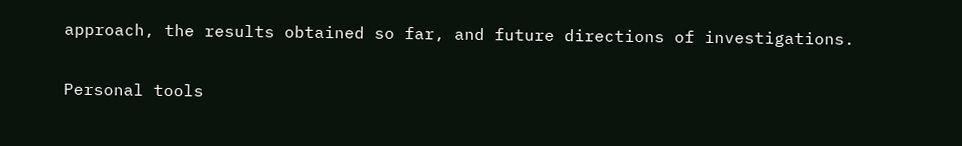approach, the results obtained so far, and future directions of investigations.

Personal tools